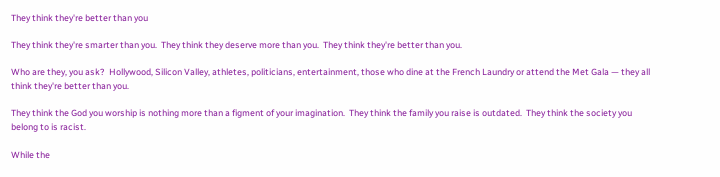They think they're better than you

They think they're smarter than you.  They think they deserve more than you.  They think they're better than you.

Who are they, you ask?  Hollywood, Silicon Valley, athletes, politicians, entertainment, those who dine at the French Laundry or attend the Met Gala — they all think they're better than you.

They think the God you worship is nothing more than a figment of your imagination.  They think the family you raise is outdated.  They think the society you belong to is racist.

While the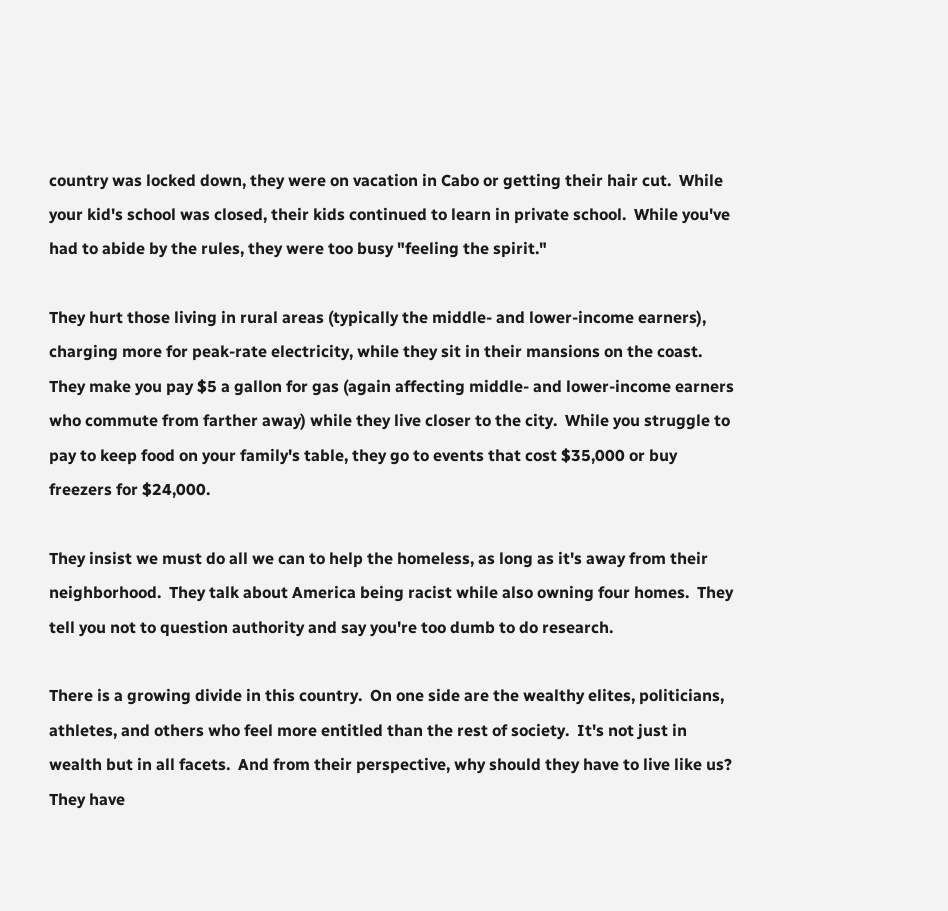country was locked down, they were on vacation in Cabo or getting their hair cut.  While your kid's school was closed, their kids continued to learn in private school.  While you've had to abide by the rules, they were too busy "feeling the spirit."

They hurt those living in rural areas (typically the middle- and lower-income earners), charging more for peak-rate electricity, while they sit in their mansions on the coast.  They make you pay $5 a gallon for gas (again affecting middle- and lower-income earners who commute from farther away) while they live closer to the city.  While you struggle to pay to keep food on your family's table, they go to events that cost $35,000 or buy freezers for $24,000.

They insist we must do all we can to help the homeless, as long as it's away from their neighborhood.  They talk about America being racist while also owning four homes.  They tell you not to question authority and say you're too dumb to do research.

There is a growing divide in this country.  On one side are the wealthy elites, politicians, athletes, and others who feel more entitled than the rest of society.  It's not just in wealth but in all facets.  And from their perspective, why should they have to live like us?  They have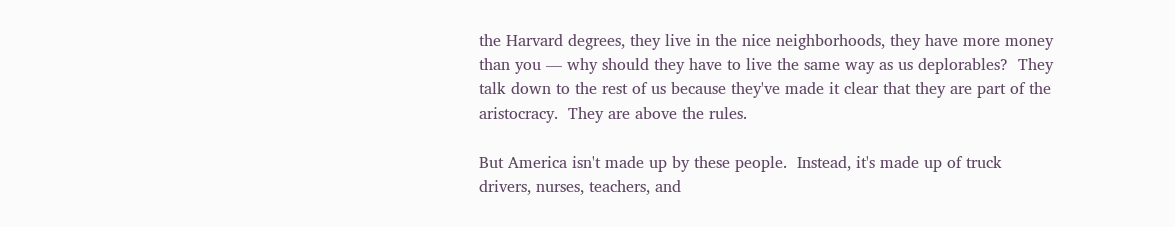the Harvard degrees, they live in the nice neighborhoods, they have more money than you — why should they have to live the same way as us deplorables?  They talk down to the rest of us because they've made it clear that they are part of the aristocracy.  They are above the rules.

But America isn't made up by these people.  Instead, it's made up of truck drivers, nurses, teachers, and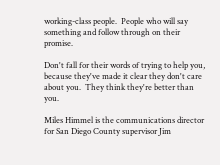working-class people.  People who will say something and follow through on their promise.

Don't fall for their words of trying to help you, because they've made it clear they don't care about you.  They think they're better than you.

Miles Himmel is the communications director for San Diego County supervisor Jim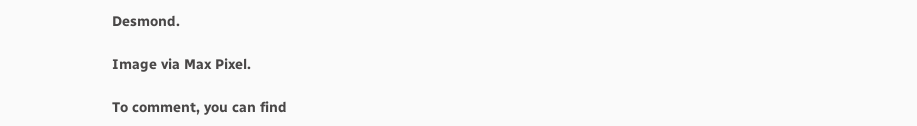Desmond.

Image via Max Pixel.

To comment, you can find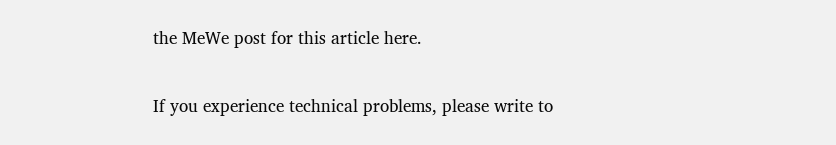the MeWe post for this article here.

If you experience technical problems, please write to